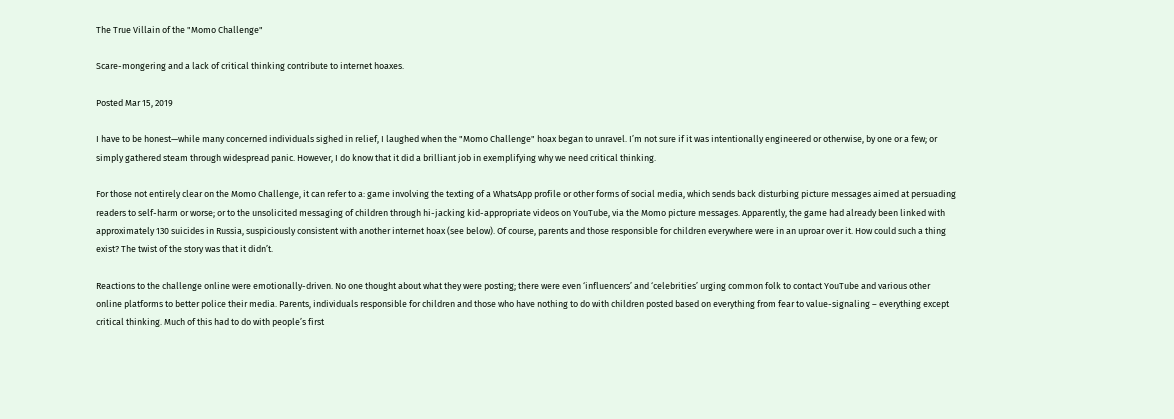The True Villain of the "Momo Challenge"

Scare-mongering and a lack of critical thinking contribute to internet hoaxes.

Posted Mar 15, 2019

I have to be honest—while many concerned individuals sighed in relief, I laughed when the "Momo Challenge" hoax began to unravel. I’m not sure if it was intentionally engineered or otherwise, by one or a few; or simply gathered steam through widespread panic. However, I do know that it did a brilliant job in exemplifying why we need critical thinking.

For those not entirely clear on the Momo Challenge, it can refer to a: game involving the texting of a WhatsApp profile or other forms of social media, which sends back disturbing picture messages aimed at persuading readers to self-harm or worse; or to the unsolicited messaging of children through hi-jacking kid-appropriate videos on YouTube, via the Momo picture messages. Apparently, the game had already been linked with approximately 130 suicides in Russia, suspiciously consistent with another internet hoax (see below). Of course, parents and those responsible for children everywhere were in an uproar over it. How could such a thing exist? The twist of the story was that it didn’t.

Reactions to the challenge online were emotionally-driven. No one thought about what they were posting; there were even ‘influencers’ and ‘celebrities’ urging common folk to contact YouTube and various other online platforms to better police their media. Parents, individuals responsible for children and those who have nothing to do with children posted based on everything from fear to value-signaling – everything except critical thinking. Much of this had to do with people’s first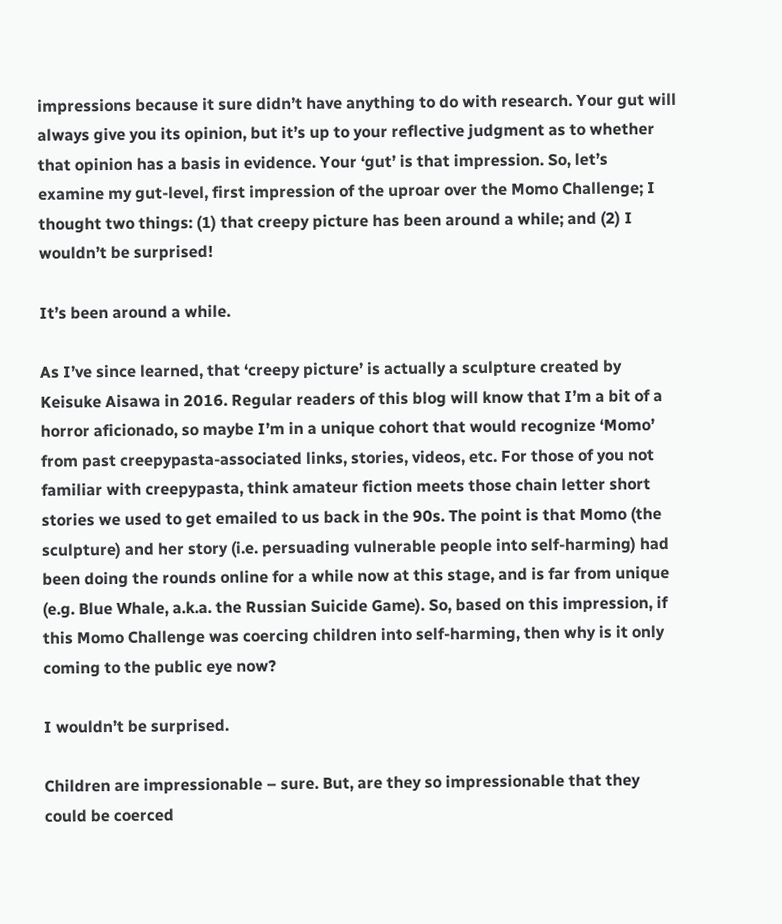impressions because it sure didn’t have anything to do with research. Your gut will always give you its opinion, but it’s up to your reflective judgment as to whether that opinion has a basis in evidence. Your ‘gut’ is that impression. So, let’s examine my gut-level, first impression of the uproar over the Momo Challenge; I thought two things: (1) that creepy picture has been around a while; and (2) I wouldn’t be surprised!

It’s been around a while.

As I’ve since learned, that ‘creepy picture’ is actually a sculpture created by Keisuke Aisawa in 2016. Regular readers of this blog will know that I’m a bit of a horror aficionado, so maybe I’m in a unique cohort that would recognize ‘Momo’ from past creepypasta-associated links, stories, videos, etc. For those of you not familiar with creepypasta, think amateur fiction meets those chain letter short stories we used to get emailed to us back in the 90s. The point is that Momo (the sculpture) and her story (i.e. persuading vulnerable people into self-harming) had been doing the rounds online for a while now at this stage, and is far from unique (e.g. Blue Whale, a.k.a. the Russian Suicide Game). So, based on this impression, if this Momo Challenge was coercing children into self-harming, then why is it only coming to the public eye now?

I wouldn’t be surprised.

Children are impressionable – sure. But, are they so impressionable that they could be coerced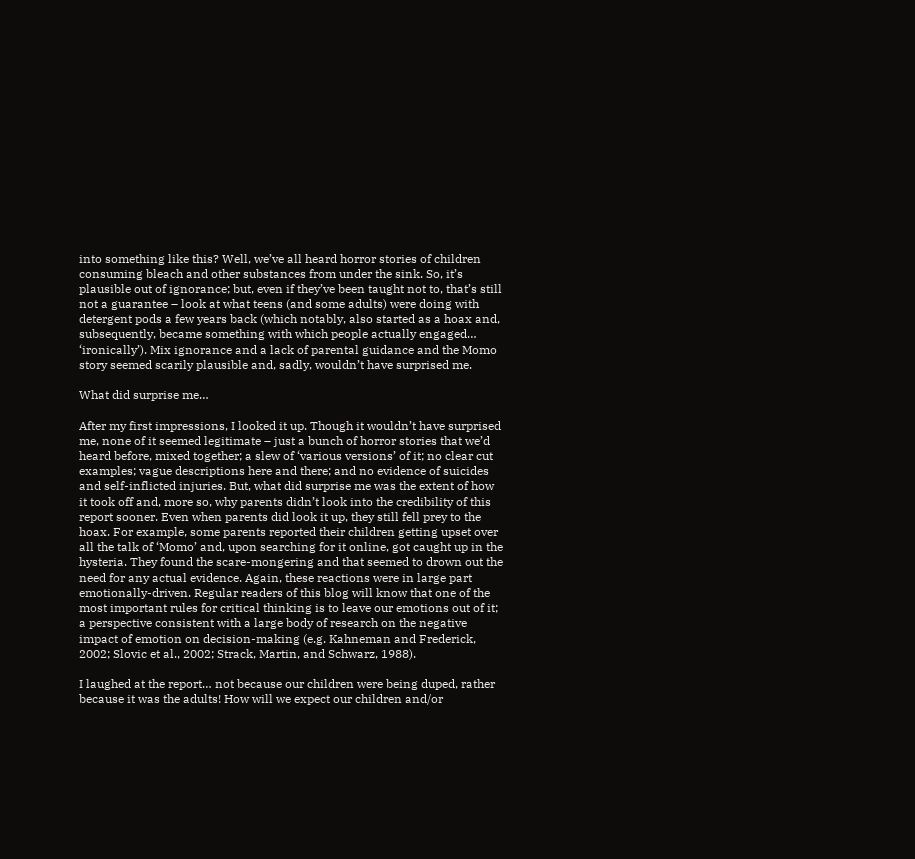into something like this? Well, we’ve all heard horror stories of children consuming bleach and other substances from under the sink. So, it’s plausible out of ignorance; but, even if they’ve been taught not to, that’s still not a guarantee – look at what teens (and some adults) were doing with detergent pods a few years back (which notably, also started as a hoax and, subsequently, became something with which people actually engaged… ‘ironically’). Mix ignorance and a lack of parental guidance and the Momo story seemed scarily plausible and, sadly, wouldn’t have surprised me.

What did surprise me…

After my first impressions, I looked it up. Though it wouldn’t have surprised me, none of it seemed legitimate – just a bunch of horror stories that we’d heard before, mixed together; a slew of ‘various versions’ of it; no clear cut examples; vague descriptions here and there; and no evidence of suicides and self-inflicted injuries. But, what did surprise me was the extent of how it took off and, more so, why parents didn’t look into the credibility of this report sooner. Even when parents did look it up, they still fell prey to the hoax. For example, some parents reported their children getting upset over all the talk of ‘Momo’ and, upon searching for it online, got caught up in the hysteria. They found the scare-mongering and that seemed to drown out the need for any actual evidence. Again, these reactions were in large part emotionally-driven. Regular readers of this blog will know that one of the most important rules for critical thinking is to leave our emotions out of it; a perspective consistent with a large body of research on the negative impact of emotion on decision-making (e.g. Kahneman and Frederick, 2002; Slovic et al., 2002; Strack, Martin, and Schwarz, 1988).

I laughed at the report… not because our children were being duped, rather because it was the adults! How will we expect our children and/or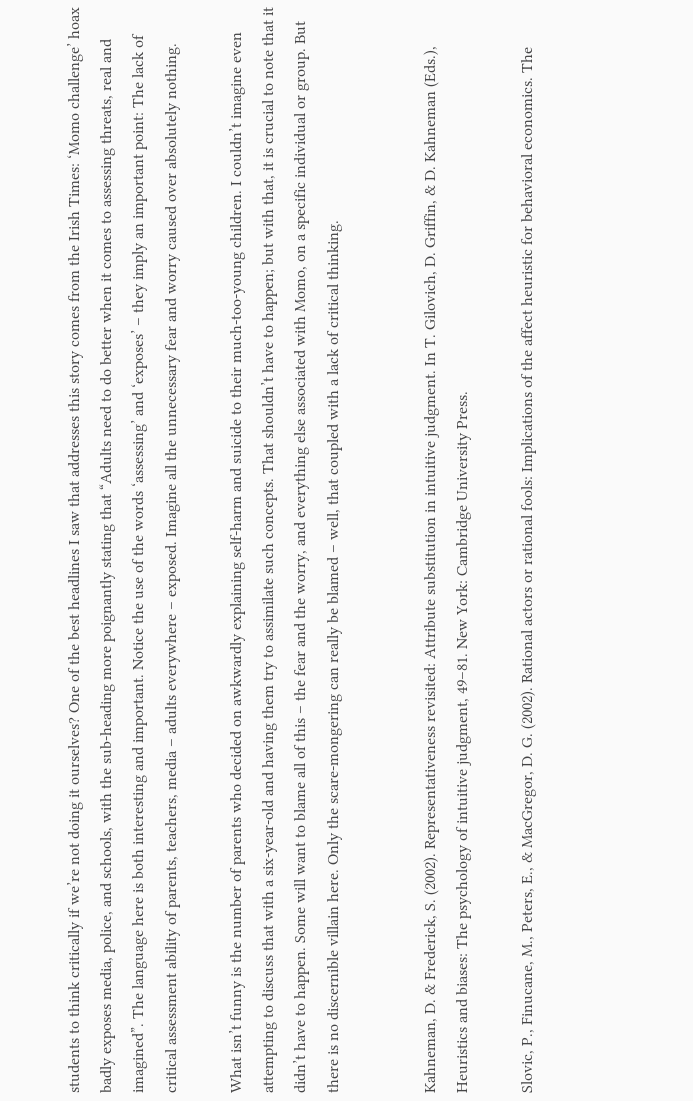students to think critically if we’re not doing it ourselves? One of the best headlines I saw that addresses this story comes from the Irish Times: ‘Momo challenge’ hoax badly exposes media, police, and schools, with the sub-heading more poignantly stating that “Adults need to do better when it comes to assessing threats, real and imagined”. The language here is both interesting and important. Notice the use of the words ‘assessing’ and ‘exposes’ – they imply an important point: The lack of critical assessment ability of parents, teachers, media – adults everywhere – exposed. Imagine all the unnecessary fear and worry caused over absolutely nothing.

What isn’t funny is the number of parents who decided on awkwardly explaining self-harm and suicide to their much-too-young children. I couldn’t imagine even attempting to discuss that with a six-year-old and having them try to assimilate such concepts. That shouldn’t have to happen; but with that, it is crucial to note that it didn’t have to happen. Some will want to blame all of this – the fear and the worry, and everything else associated with Momo, on a specific individual or group. But there is no discernible villain here. Only the scare-mongering can really be blamed – well, that coupled with a lack of critical thinking.


Kahneman, D. & Frederick, S. (2002). Representativeness revisited: Attribute substitution in intuitive judgment. In T. Gilovich, D. Griffin, & D. Kahneman (Eds.), Heuristics and biases: The psychology of intuitive judgment, 49–81. New York: Cambridge University Press.

Slovic, P., Finucane, M., Peters, E., & MacGregor, D. G. (2002). Rational actors or rational fools: Implications of the affect heuristic for behavioral economics. The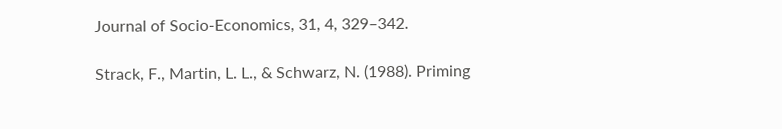Journal of Socio-Economics, 31, 4, 329–342.

Strack, F., Martin, L. L., & Schwarz, N. (1988). Priming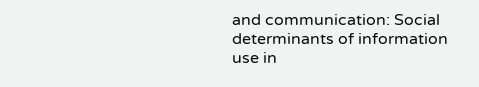and communication: Social determinants of information use in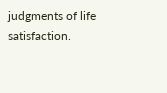judgments of life satisfaction.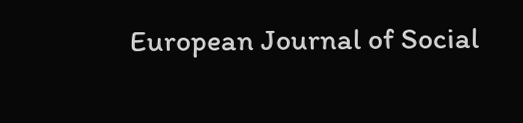European Journal of Social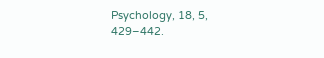Psychology, 18, 5, 429–442.